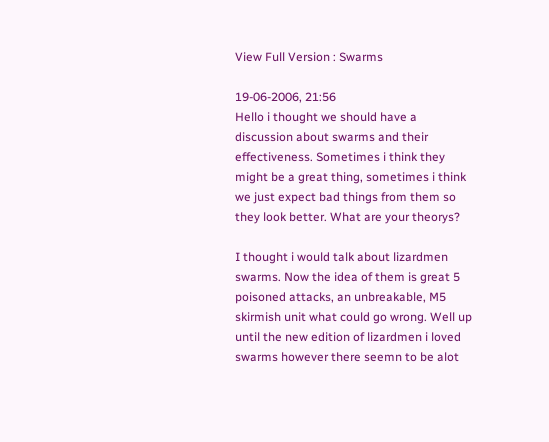View Full Version : Swarms

19-06-2006, 21:56
Hello i thought we should have a discussion about swarms and their effectiveness. Sometimes i think they might be a great thing, sometimes i think we just expect bad things from them so they look better. What are your theorys?

I thought i would talk about lizardmen swarms. Now the idea of them is great 5 poisoned attacks, an unbreakable, M5 skirmish unit what could go wrong. Well up until the new edition of lizardmen i loved swarms however there seemn to be alot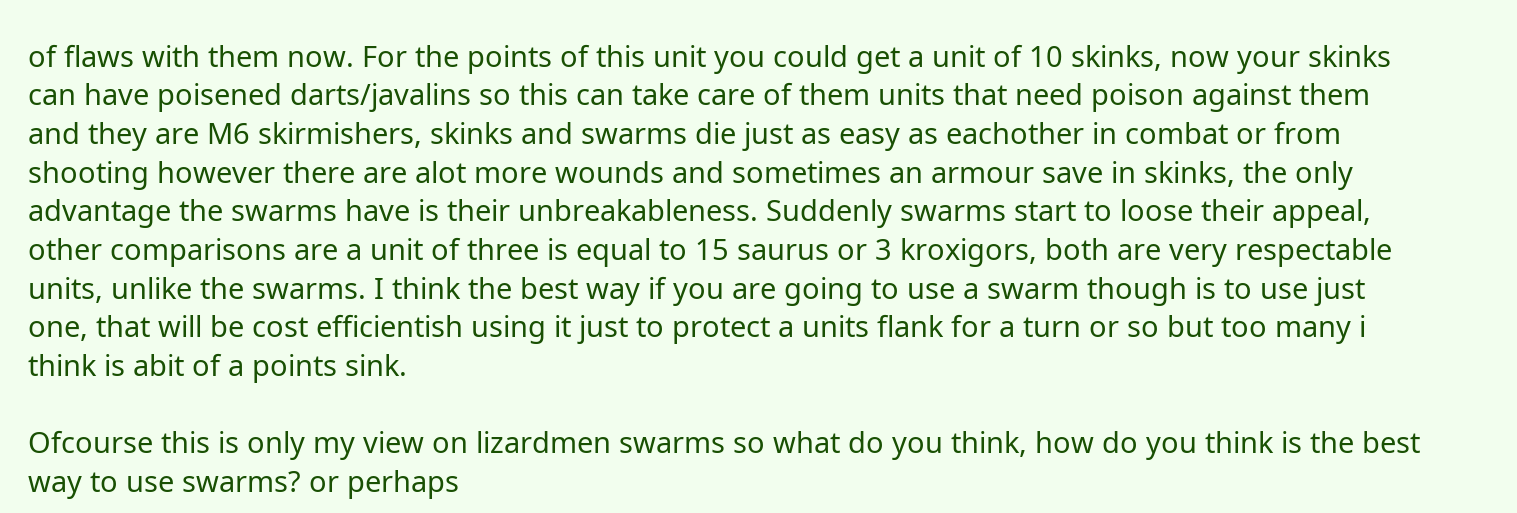of flaws with them now. For the points of this unit you could get a unit of 10 skinks, now your skinks can have poisened darts/javalins so this can take care of them units that need poison against them and they are M6 skirmishers, skinks and swarms die just as easy as eachother in combat or from shooting however there are alot more wounds and sometimes an armour save in skinks, the only advantage the swarms have is their unbreakableness. Suddenly swarms start to loose their appeal, other comparisons are a unit of three is equal to 15 saurus or 3 kroxigors, both are very respectable units, unlike the swarms. I think the best way if you are going to use a swarm though is to use just one, that will be cost efficientish using it just to protect a units flank for a turn or so but too many i think is abit of a points sink.

Ofcourse this is only my view on lizardmen swarms so what do you think, how do you think is the best way to use swarms? or perhaps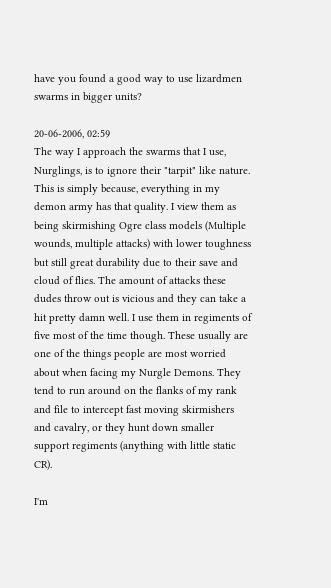have you found a good way to use lizardmen swarms in bigger units?

20-06-2006, 02:59
The way I approach the swarms that I use, Nurglings, is to ignore their "tarpit" like nature. This is simply because, everything in my demon army has that quality. I view them as being skirmishing Ogre class models (Multiple wounds, multiple attacks) with lower toughness but still great durability due to their save and cloud of flies. The amount of attacks these dudes throw out is vicious and they can take a hit pretty damn well. I use them in regiments of five most of the time though. These usually are one of the things people are most worried about when facing my Nurgle Demons. They tend to run around on the flanks of my rank and file to intercept fast moving skirmishers and cavalry, or they hunt down smaller support regiments (anything with little static CR).

I'm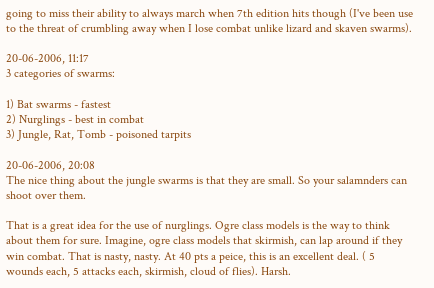going to miss their ability to always march when 7th edition hits though (I've been use to the threat of crumbling away when I lose combat unlike lizard and skaven swarms).

20-06-2006, 11:17
3 categories of swarms:

1) Bat swarms - fastest
2) Nurglings - best in combat
3) Jungle, Rat, Tomb - poisoned tarpits

20-06-2006, 20:08
The nice thing about the jungle swarms is that they are small. So your salamnders can shoot over them.

That is a great idea for the use of nurglings. Ogre class models is the way to think about them for sure. Imagine, ogre class models that skirmish, can lap around if they win combat. That is nasty, nasty. At 40 pts a peice, this is an excellent deal. ( 5 wounds each, 5 attacks each, skirmish, cloud of flies). Harsh.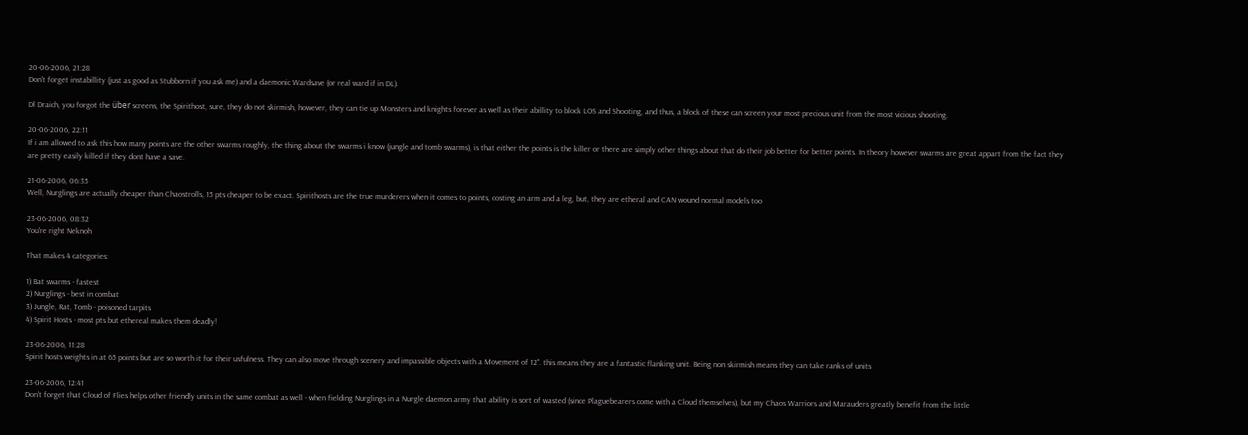20-06-2006, 21:28
Don't forget instabillity (just as good as Stubborn if you ask me) and a daemonic Wardsave (or real ward if in DL).

Dl Draich, you forgot the über screens, the Spirithost, sure, they do not skirmish, however, they can tie up Monsters and knights forever as well as their abillity to block LOS and Shooting, and thus, a block of these can screen your most precious unit from the most vicious shooting.

20-06-2006, 22:11
If i am allowed to ask this how many points are the other swarms roughly, the thing about the swarms i know (jungle and tomb swarms), is that either the points is the killer or there are simply other things about that do their job better for better points. In theory however swarms are great appart from the fact they are pretty easily killed if they dont have a save.

21-06-2006, 06:35
Well, Nurglings are actually cheaper than Chaostrolls, 15 pts cheaper to be exact. Spirithosts are the true murderers when it comes to points, costing an arm and a leg, but, they are etheral and CAN wound normal models too

23-06-2006, 08:32
You're right Neknoh

That makes 4 categories:

1) Bat swarms - fastest
2) Nurglings - best in combat
3) Jungle, Rat, Tomb - poisoned tarpits
4) Spirit Hosts - most pts but ethereal makes them deadly!

23-06-2006, 11:28
Spirit hosts weights in at 65 points but are so worth it for their usfulness. They can also move through scenery and impassible objects with a Movement of 12". this means they are a fantastic flanking unit. Being non skirmish means they can take ranks of units

23-06-2006, 12:41
Don't forget that Cloud of Flies helps other friendly units in the same combat as well - when fielding Nurglings in a Nurgle daemon army that ability is sort of wasted (since Plaguebearers come with a Cloud themselves), but my Chaos Warriors and Marauders greatly benefit from the little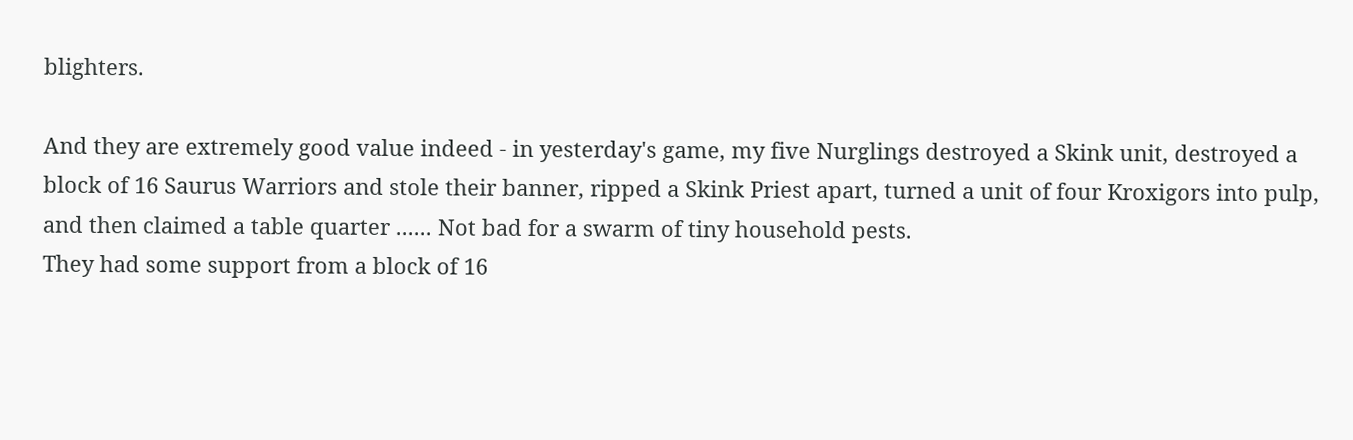blighters.

And they are extremely good value indeed - in yesterday's game, my five Nurglings destroyed a Skink unit, destroyed a block of 16 Saurus Warriors and stole their banner, ripped a Skink Priest apart, turned a unit of four Kroxigors into pulp, and then claimed a table quarter ...... Not bad for a swarm of tiny household pests.
They had some support from a block of 16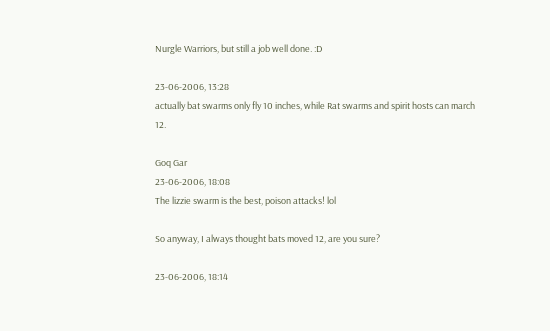Nurgle Warriors, but still a job well done. :D

23-06-2006, 13:28
actually bat swarms only fly 10 inches, while Rat swarms and spirit hosts can march 12.

Goq Gar
23-06-2006, 18:08
The lizzie swarm is the best, poison attacks! lol

So anyway, I always thought bats moved 12, are you sure?

23-06-2006, 18:14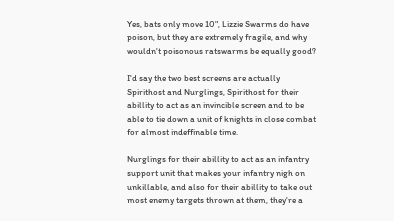Yes, bats only move 10", Lizzie Swarms do have poison, but they are extremely fragile, and why wouldn't poisonous ratswarms be equally good?

I'd say the two best screens are actually Spirithost and Nurglings, Spirithost for their abillity to act as an invincible screen and to be able to tie down a unit of knights in close combat for almost indeffinable time.

Nurglings for their abillity to act as an infantry support unit that makes your infantry nigh on unkillable, and also for their abillity to take out most enemy targets thrown at them, they're a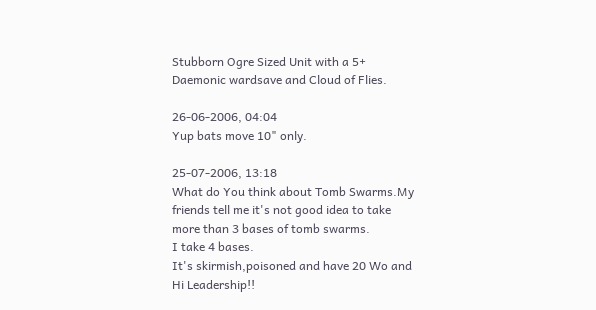Stubborn Ogre Sized Unit with a 5+ Daemonic wardsave and Cloud of Flies.

26-06-2006, 04:04
Yup bats move 10" only.

25-07-2006, 13:18
What do You think about Tomb Swarms.My friends tell me it's not good idea to take more than 3 bases of tomb swarms.
I take 4 bases.
It's skirmish,poisoned and have 20 Wo and Hi Leadership!!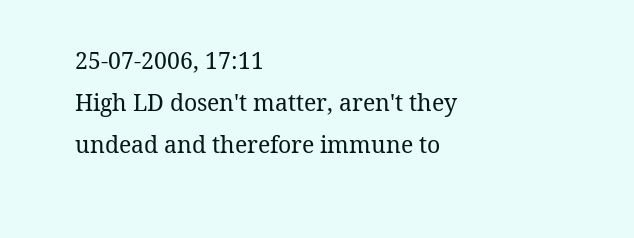25-07-2006, 17:11
High LD dosen't matter, aren't they undead and therefore immune to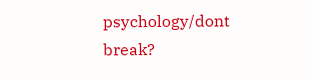psychology/dont break?